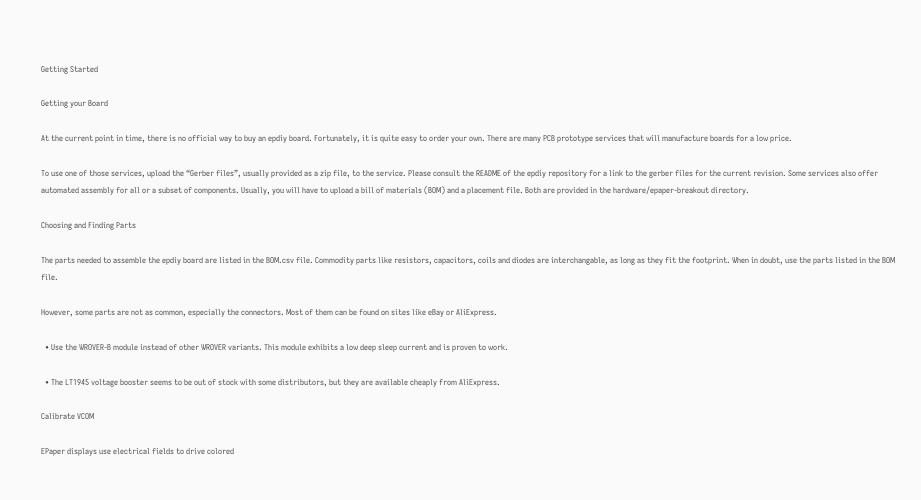Getting Started

Getting your Board

At the current point in time, there is no official way to buy an epdiy board. Fortunately, it is quite easy to order your own. There are many PCB prototype services that will manufacture boards for a low price.

To use one of those services, upload the “Gerber files”, usually provided as a zip file, to the service. Please consult the README of the epdiy repository for a link to the gerber files for the current revision. Some services also offer automated assembly for all or a subset of components. Usually, you will have to upload a bill of materials (BOM) and a placement file. Both are provided in the hardware/epaper-breakout directory.

Choosing and Finding Parts

The parts needed to assemble the epdiy board are listed in the BOM.csv file. Commodity parts like resistors, capacitors, coils and diodes are interchangable, as long as they fit the footprint. When in doubt, use the parts listed in the BOM file.

However, some parts are not as common, especially the connectors. Most of them can be found on sites like eBay or AliExpress.

  • Use the WROVER-B module instead of other WROVER variants. This module exhibits a low deep sleep current and is proven to work.

  • The LT1945 voltage booster seems to be out of stock with some distributors, but they are available cheaply from AliExpress.

Calibrate VCOM

EPaper displays use electrical fields to drive colored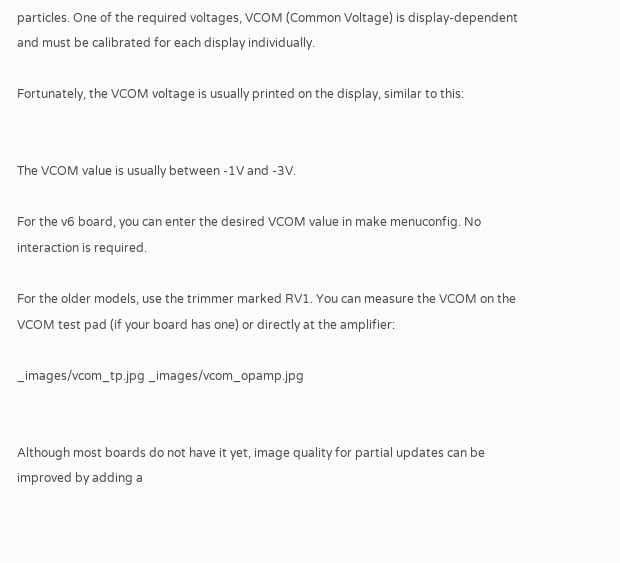particles. One of the required voltages, VCOM (Common Voltage) is display-dependent and must be calibrated for each display individually.

Fortunately, the VCOM voltage is usually printed on the display, similar to this:


The VCOM value is usually between -1V and -3V.

For the v6 board, you can enter the desired VCOM value in make menuconfig. No interaction is required.

For the older models, use the trimmer marked RV1. You can measure the VCOM on the VCOM test pad (if your board has one) or directly at the amplifier:

_images/vcom_tp.jpg _images/vcom_opamp.jpg


Although most boards do not have it yet, image quality for partial updates can be improved by adding a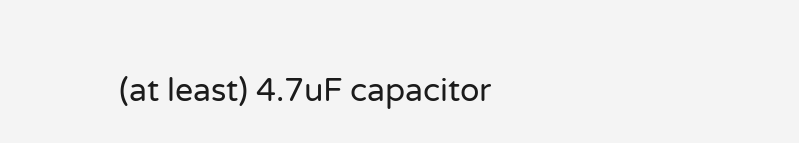(at least) 4.7uF capacitor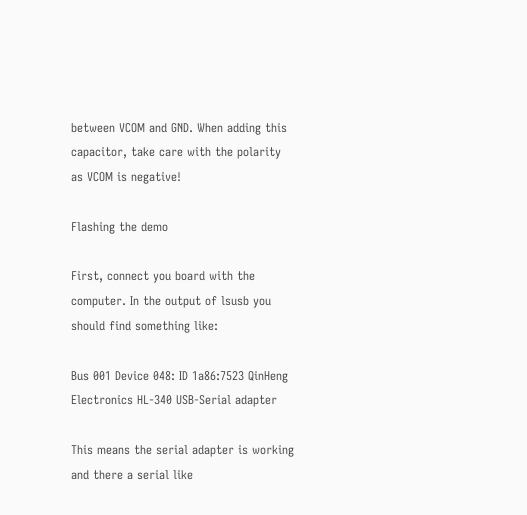between VCOM and GND. When adding this capacitor, take care with the polarity as VCOM is negative!

Flashing the demo

First, connect you board with the computer. In the output of lsusb you should find something like:

Bus 001 Device 048: ID 1a86:7523 QinHeng Electronics HL-340 USB-Serial adapter

This means the serial adapter is working and there a serial like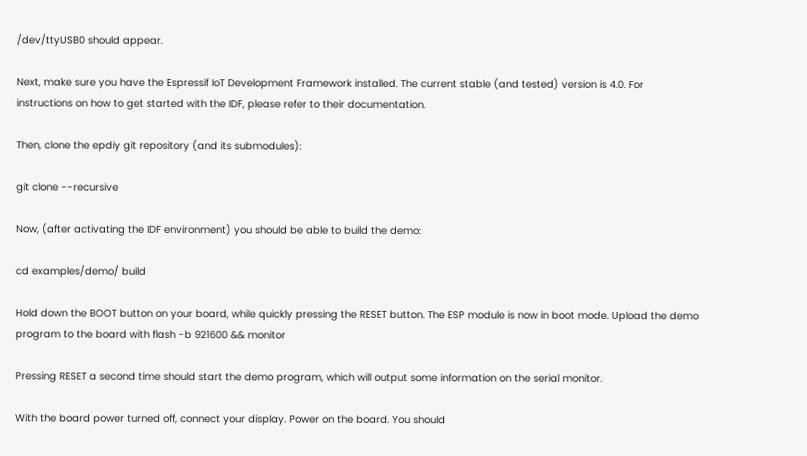/dev/ttyUSB0 should appear.

Next, make sure you have the Espressif IoT Development Framework installed. The current stable (and tested) version is 4.0. For instructions on how to get started with the IDF, please refer to their documentation.

Then, clone the epdiy git repository (and its submodules):

git clone --recursive

Now, (after activating the IDF environment) you should be able to build the demo:

cd examples/demo/ build

Hold down the BOOT button on your board, while quickly pressing the RESET button. The ESP module is now in boot mode. Upload the demo program to the board with flash -b 921600 && monitor

Pressing RESET a second time should start the demo program, which will output some information on the serial monitor.

With the board power turned off, connect your display. Power on the board. You should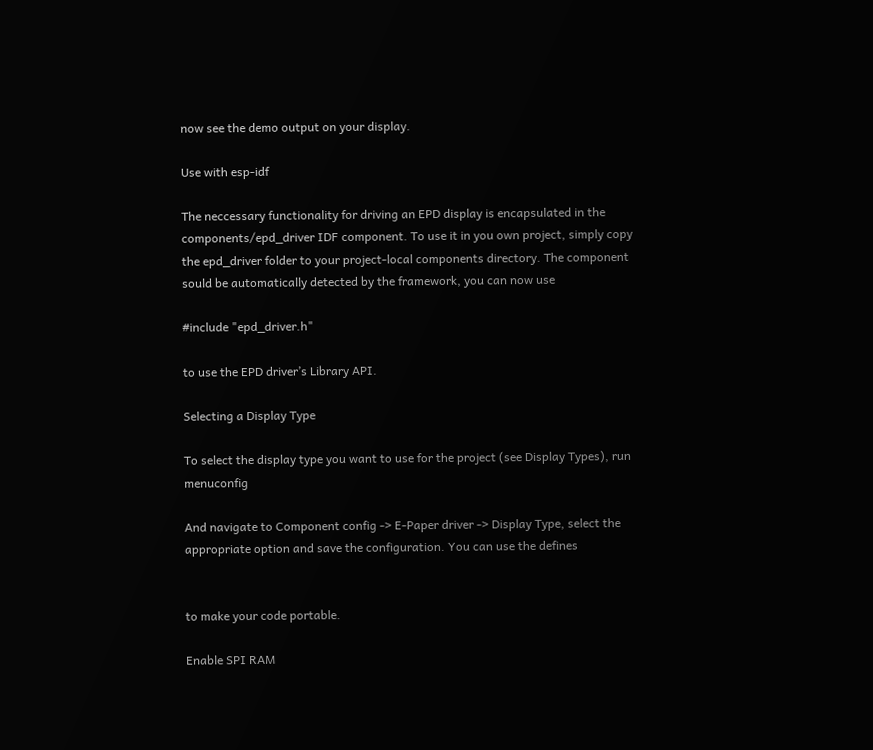now see the demo output on your display.

Use with esp-idf

The neccessary functionality for driving an EPD display is encapsulated in the components/epd_driver IDF component. To use it in you own project, simply copy the epd_driver folder to your project-local components directory. The component sould be automatically detected by the framework, you can now use

#include "epd_driver.h"

to use the EPD driver’s Library API.

Selecting a Display Type

To select the display type you want to use for the project (see Display Types), run menuconfig

And navigate to Component config -> E-Paper driver -> Display Type, select the appropriate option and save the configuration. You can use the defines


to make your code portable.

Enable SPI RAM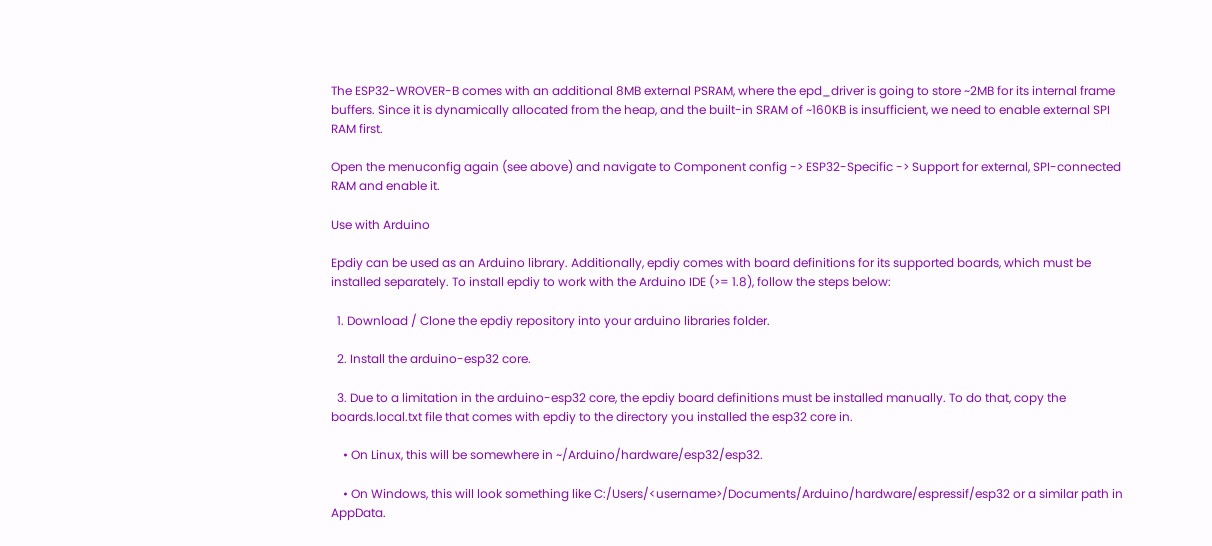The ESP32-WROVER-B comes with an additional 8MB external PSRAM, where the epd_driver is going to store ~2MB for its internal frame buffers. Since it is dynamically allocated from the heap, and the built-in SRAM of ~160KB is insufficient, we need to enable external SPI RAM first.

Open the menuconfig again (see above) and navigate to Component config -> ESP32-Specific -> Support for external, SPI-connected RAM and enable it.

Use with Arduino

Epdiy can be used as an Arduino library. Additionally, epdiy comes with board definitions for its supported boards, which must be installed separately. To install epdiy to work with the Arduino IDE (>= 1.8), follow the steps below:

  1. Download / Clone the epdiy repository into your arduino libraries folder.

  2. Install the arduino-esp32 core.

  3. Due to a limitation in the arduino-esp32 core, the epdiy board definitions must be installed manually. To do that, copy the boards.local.txt file that comes with epdiy to the directory you installed the esp32 core in.

    • On Linux, this will be somewhere in ~/Arduino/hardware/esp32/esp32.

    • On Windows, this will look something like C:/Users/<username>/Documents/Arduino/hardware/espressif/esp32 or a similar path in AppData.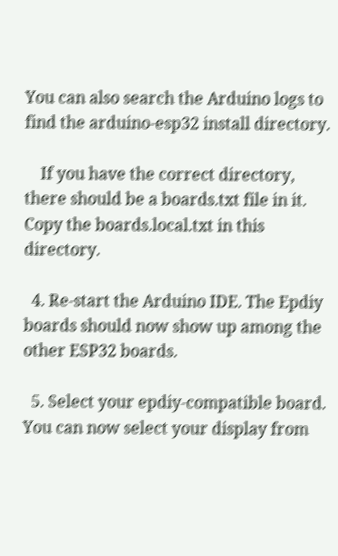You can also search the Arduino logs to find the arduino-esp32 install directory.

    If you have the correct directory, there should be a boards.txt file in it. Copy the boards.local.txt in this directory.

  4. Re-start the Arduino IDE. The Epdiy boards should now show up among the other ESP32 boards.

  5. Select your epdiy-compatible board. You can now select your display from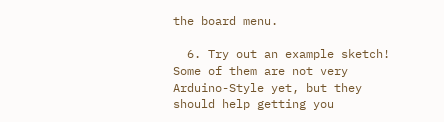the board menu.

  6. Try out an example sketch! Some of them are not very Arduino-Style yet, but they should help getting you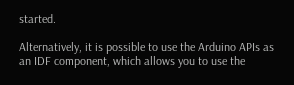started.

Alternatively, it is possible to use the Arduino APIs as an IDF component, which allows you to use the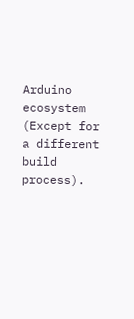Arduino ecosystem (Except for a different build process).